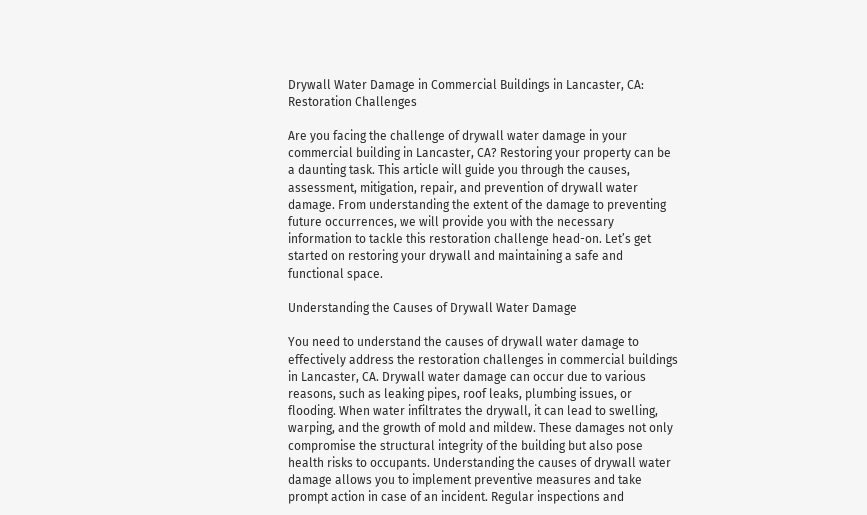Drywall Water Damage in Commercial Buildings in Lancaster, CA: Restoration Challenges

Are you facing the challenge of drywall water damage in your commercial building in Lancaster, CA? Restoring your property can be a daunting task. This article will guide you through the causes, assessment, mitigation, repair, and prevention of drywall water damage. From understanding the extent of the damage to preventing future occurrences, we will provide you with the necessary information to tackle this restoration challenge head-on. Let’s get started on restoring your drywall and maintaining a safe and functional space.

Understanding the Causes of Drywall Water Damage

You need to understand the causes of drywall water damage to effectively address the restoration challenges in commercial buildings in Lancaster, CA. Drywall water damage can occur due to various reasons, such as leaking pipes, roof leaks, plumbing issues, or flooding. When water infiltrates the drywall, it can lead to swelling, warping, and the growth of mold and mildew. These damages not only compromise the structural integrity of the building but also pose health risks to occupants. Understanding the causes of drywall water damage allows you to implement preventive measures and take prompt action in case of an incident. Regular inspections and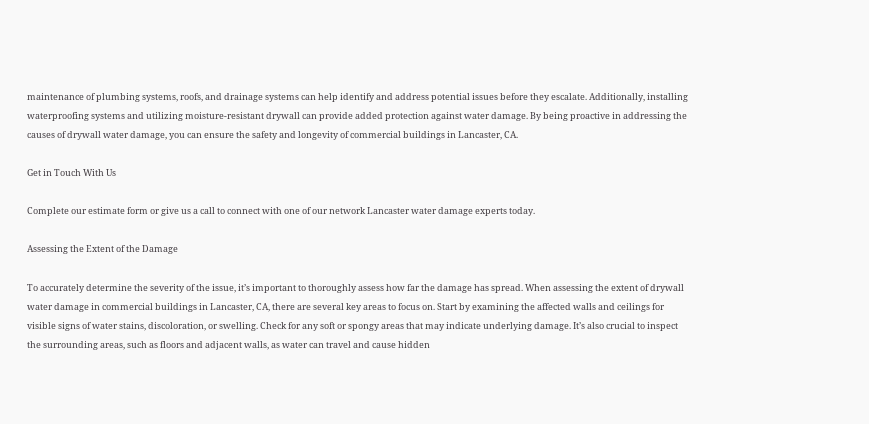maintenance of plumbing systems, roofs, and drainage systems can help identify and address potential issues before they escalate. Additionally, installing waterproofing systems and utilizing moisture-resistant drywall can provide added protection against water damage. By being proactive in addressing the causes of drywall water damage, you can ensure the safety and longevity of commercial buildings in Lancaster, CA.

Get in Touch With Us

Complete our estimate form or give us a call to connect with one of our network Lancaster water damage experts today.

Assessing the Extent of the Damage

To accurately determine the severity of the issue, it’s important to thoroughly assess how far the damage has spread. When assessing the extent of drywall water damage in commercial buildings in Lancaster, CA, there are several key areas to focus on. Start by examining the affected walls and ceilings for visible signs of water stains, discoloration, or swelling. Check for any soft or spongy areas that may indicate underlying damage. It’s also crucial to inspect the surrounding areas, such as floors and adjacent walls, as water can travel and cause hidden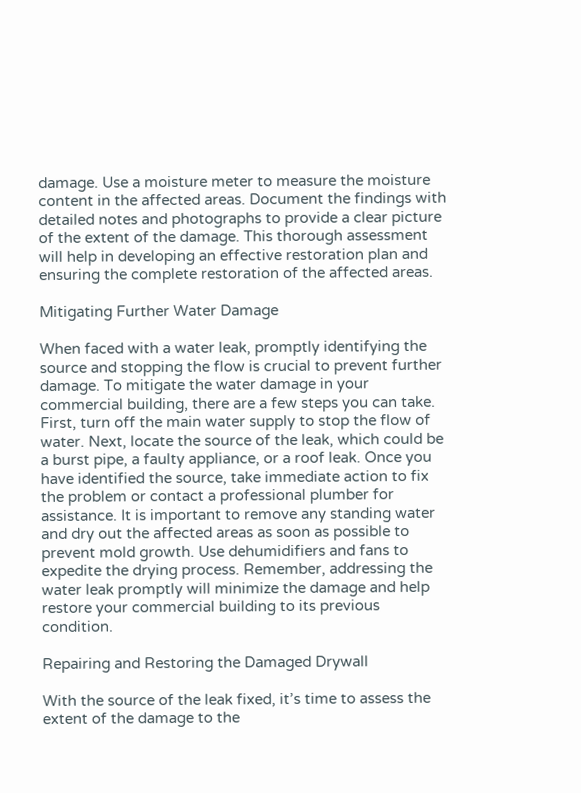damage. Use a moisture meter to measure the moisture content in the affected areas. Document the findings with detailed notes and photographs to provide a clear picture of the extent of the damage. This thorough assessment will help in developing an effective restoration plan and ensuring the complete restoration of the affected areas.

Mitigating Further Water Damage

When faced with a water leak, promptly identifying the source and stopping the flow is crucial to prevent further damage. To mitigate the water damage in your commercial building, there are a few steps you can take. First, turn off the main water supply to stop the flow of water. Next, locate the source of the leak, which could be a burst pipe, a faulty appliance, or a roof leak. Once you have identified the source, take immediate action to fix the problem or contact a professional plumber for assistance. It is important to remove any standing water and dry out the affected areas as soon as possible to prevent mold growth. Use dehumidifiers and fans to expedite the drying process. Remember, addressing the water leak promptly will minimize the damage and help restore your commercial building to its previous condition.

Repairing and Restoring the Damaged Drywall

With the source of the leak fixed, it’s time to assess the extent of the damage to the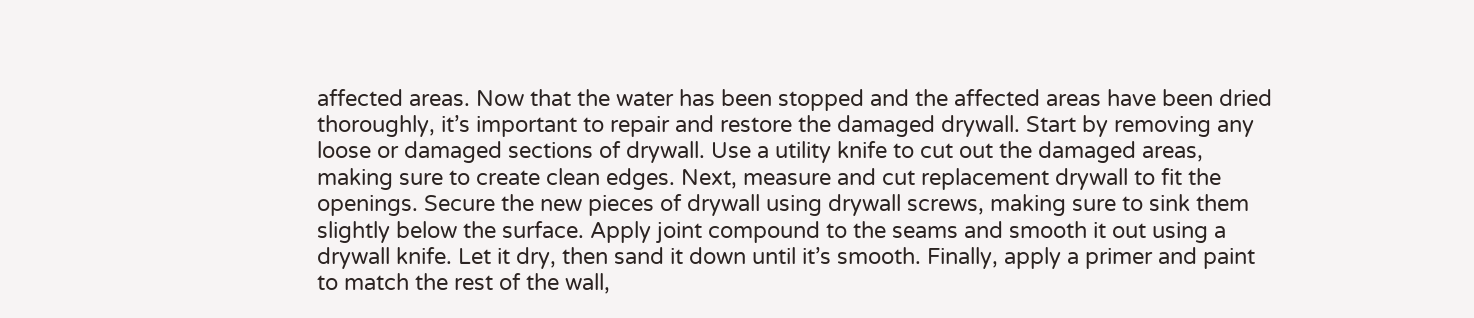affected areas. Now that the water has been stopped and the affected areas have been dried thoroughly, it’s important to repair and restore the damaged drywall. Start by removing any loose or damaged sections of drywall. Use a utility knife to cut out the damaged areas, making sure to create clean edges. Next, measure and cut replacement drywall to fit the openings. Secure the new pieces of drywall using drywall screws, making sure to sink them slightly below the surface. Apply joint compound to the seams and smooth it out using a drywall knife. Let it dry, then sand it down until it’s smooth. Finally, apply a primer and paint to match the rest of the wall,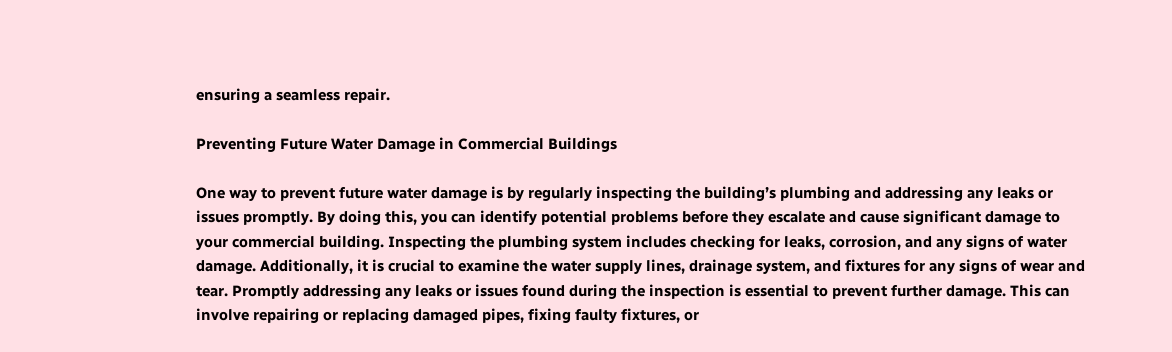ensuring a seamless repair.

Preventing Future Water Damage in Commercial Buildings

One way to prevent future water damage is by regularly inspecting the building’s plumbing and addressing any leaks or issues promptly. By doing this, you can identify potential problems before they escalate and cause significant damage to your commercial building. Inspecting the plumbing system includes checking for leaks, corrosion, and any signs of water damage. Additionally, it is crucial to examine the water supply lines, drainage system, and fixtures for any signs of wear and tear. Promptly addressing any leaks or issues found during the inspection is essential to prevent further damage. This can involve repairing or replacing damaged pipes, fixing faulty fixtures, or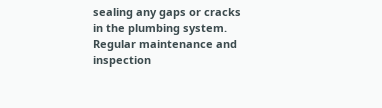sealing any gaps or cracks in the plumbing system. Regular maintenance and inspection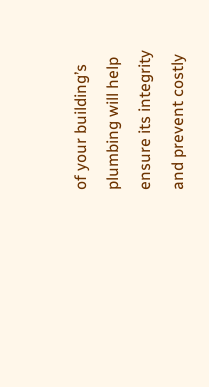of your building’s plumbing will help ensure its integrity and prevent costly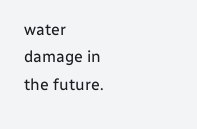water damage in the future.